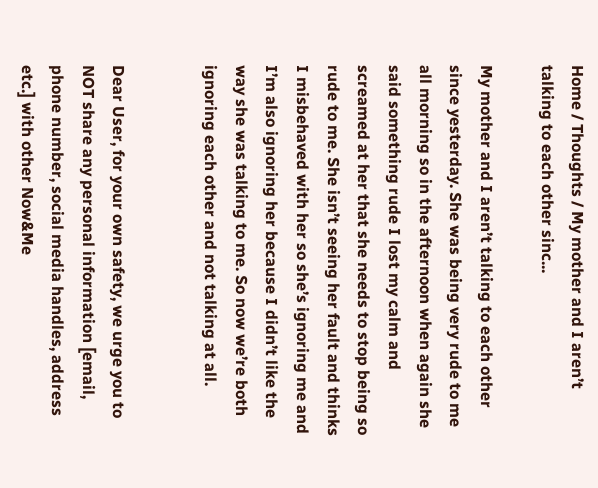Home / Thoughts / My mother and I aren’t talking to each other sinc...

My mother and I aren’t talking to each other since yesterday. She was being very rude to me all morning so in the afternoon when again she said something rude I lost my calm and screamed at her that she needs to stop being so rude to me. She isn’t seeing her fault and thinks I misbehaved with her so she’s ignoring me and I’m also ignoring her because I didn’t like the way she was talking to me. So now we’re both ignoring each other and not talking at all.


Dear User, for your own safety, we urge you to NOT share any personal information [email, phone number, social media handles, address etc.] with other Now&Me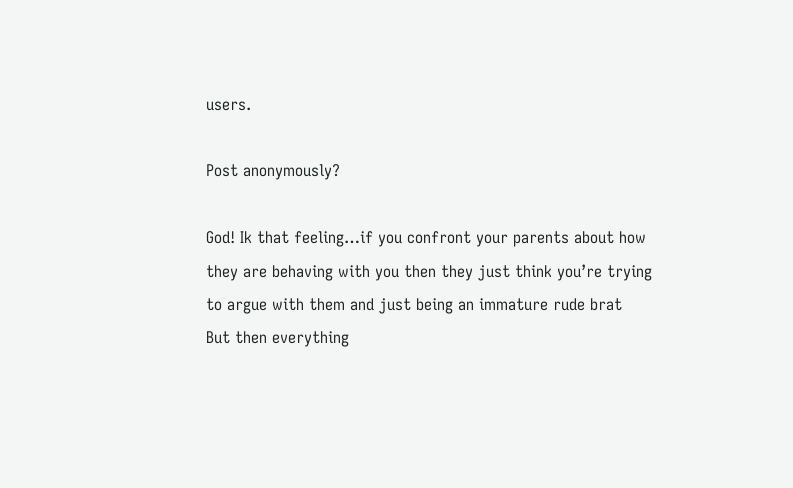users.

Post anonymously?

God! Ik that feeling…if you confront your parents about how they are behaving with you then they just think you’re trying to argue with them and just being an immature rude brat
But then everything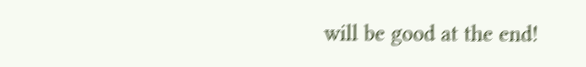will be good at the end!